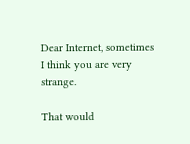Dear Internet, sometimes I think you are very strange.

That would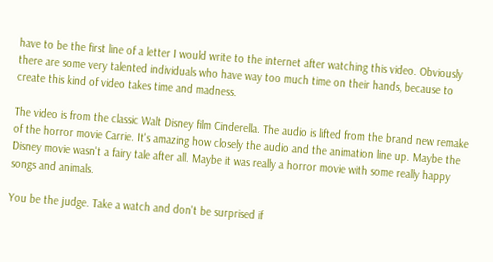have to be the first line of a letter I would write to the internet after watching this video. Obviously there are some very talented individuals who have way too much time on their hands, because to create this kind of video takes time and madness.

The video is from the classic Walt Disney film Cinderella. The audio is lifted from the brand new remake of the horror movie Carrie. It's amazing how closely the audio and the animation line up. Maybe the Disney movie wasn't a fairy tale after all. Maybe it was really a horror movie with some really happy songs and animals.

You be the judge. Take a watch and don't be surprised if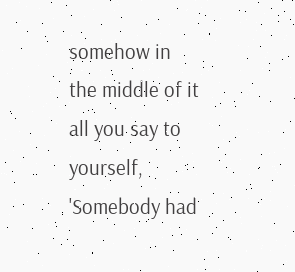somehow in the middle of it all you say to yourself, 'Somebody had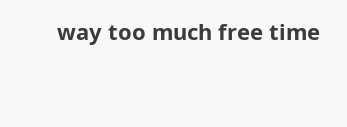way too much free time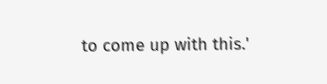to come up with this.'